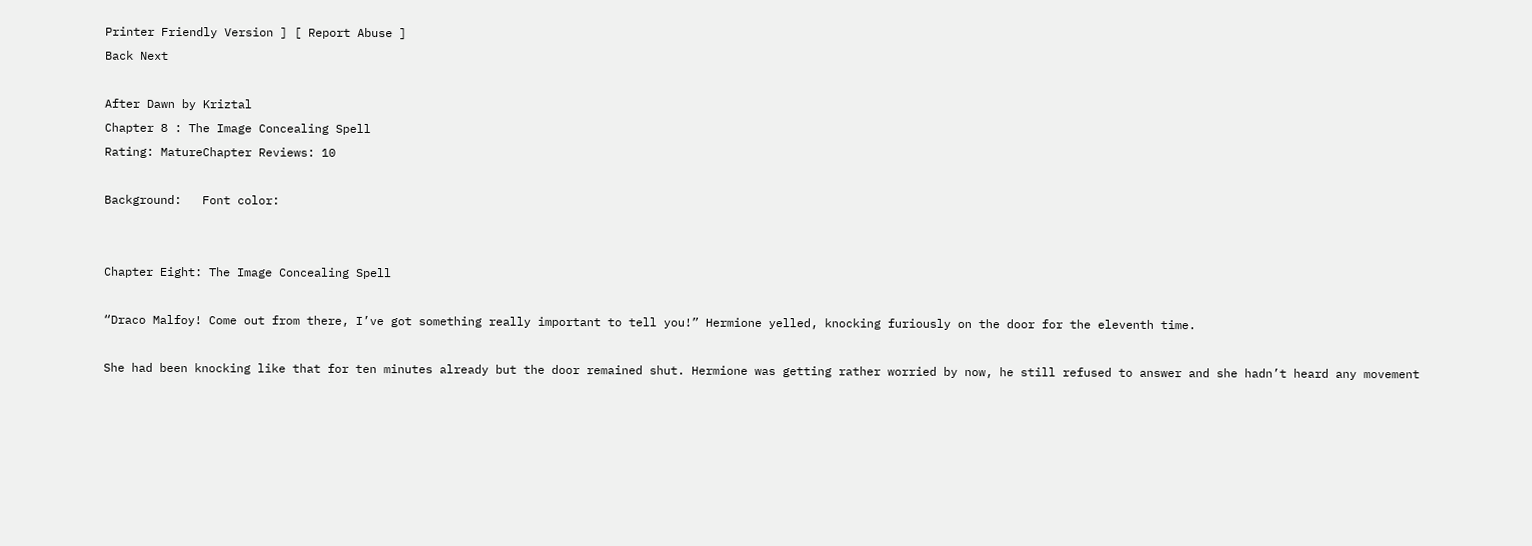Printer Friendly Version ] [ Report Abuse ]
Back Next

After Dawn by Kriztal
Chapter 8 : The Image Concealing Spell
Rating: MatureChapter Reviews: 10

Background:   Font color:


Chapter Eight: The Image Concealing Spell

“Draco Malfoy! Come out from there, I’ve got something really important to tell you!” Hermione yelled, knocking furiously on the door for the eleventh time.

She had been knocking like that for ten minutes already but the door remained shut. Hermione was getting rather worried by now, he still refused to answer and she hadn’t heard any movement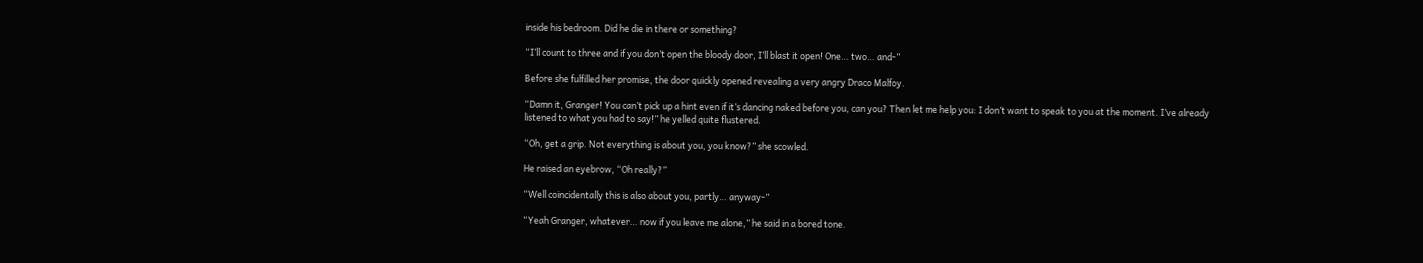inside his bedroom. Did he die in there or something?

“I’ll count to three and if you don’t open the bloody door, I’ll blast it open! One… two… and-”

Before she fulfilled her promise, the door quickly opened revealing a very angry Draco Malfoy.

“Damn it, Granger! You can’t pick up a hint even if it’s dancing naked before you, can you? Then let me help you: I don’t want to speak to you at the moment. I’ve already listened to what you had to say!” he yelled quite flustered.

“Oh, get a grip. Not everything is about you, you know?” she scowled.

He raised an eyebrow, “Oh really?”

“Well coincidentally this is also about you, partly… anyway-”

“Yeah Granger, whatever… now if you leave me alone,” he said in a bored tone.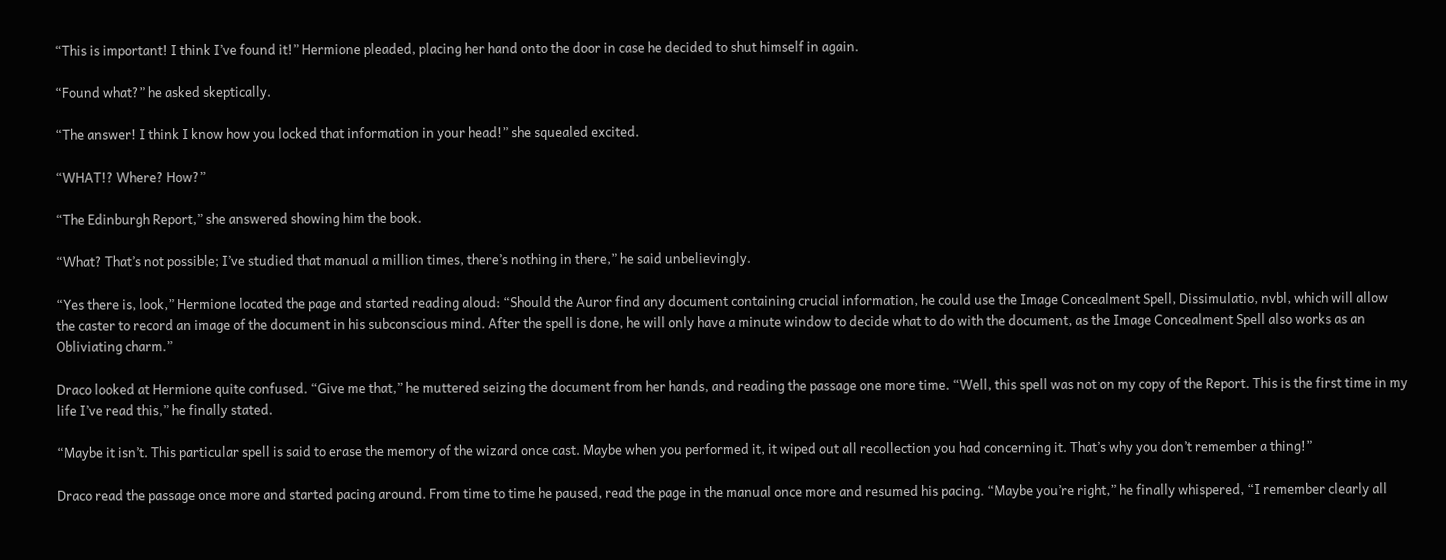“This is important! I think I’ve found it!” Hermione pleaded, placing her hand onto the door in case he decided to shut himself in again.

“Found what?” he asked skeptically.

“The answer! I think I know how you locked that information in your head!” she squealed excited.

“WHAT!? Where? How?”

“The Edinburgh Report,” she answered showing him the book.

“What? That’s not possible; I’ve studied that manual a million times, there’s nothing in there,” he said unbelievingly.

“Yes there is, look,” Hermione located the page and started reading aloud: “Should the Auror find any document containing crucial information, he could use the Image Concealment Spell, Dissimulatio, nvbl, which will allow the caster to record an image of the document in his subconscious mind. After the spell is done, he will only have a minute window to decide what to do with the document, as the Image Concealment Spell also works as an Obliviating charm.”

Draco looked at Hermione quite confused. “Give me that,” he muttered seizing the document from her hands, and reading the passage one more time. “Well, this spell was not on my copy of the Report. This is the first time in my life I’ve read this,” he finally stated.

“Maybe it isn’t. This particular spell is said to erase the memory of the wizard once cast. Maybe when you performed it, it wiped out all recollection you had concerning it. That’s why you don’t remember a thing!”

Draco read the passage once more and started pacing around. From time to time he paused, read the page in the manual once more and resumed his pacing. “Maybe you’re right,” he finally whispered, “I remember clearly all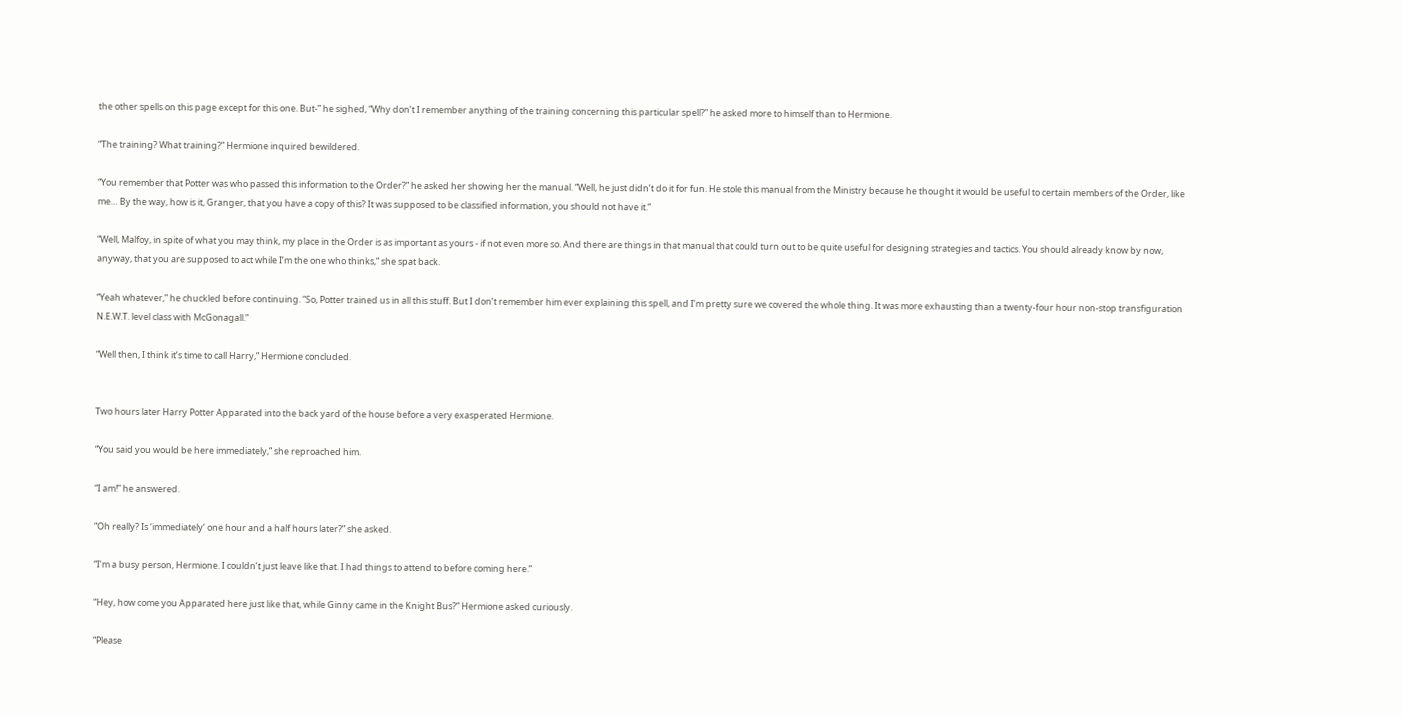the other spells on this page except for this one. But-” he sighed, “Why don’t I remember anything of the training concerning this particular spell?” he asked more to himself than to Hermione.

“The training? What training?” Hermione inquired bewildered.

“You remember that Potter was who passed this information to the Order?” he asked her showing her the manual. “Well, he just didn’t do it for fun. He stole this manual from the Ministry because he thought it would be useful to certain members of the Order, like me… By the way, how is it, Granger, that you have a copy of this? It was supposed to be classified information, you should not have it.”

“Well, Malfoy, in spite of what you may think, my place in the Order is as important as yours - if not even more so. And there are things in that manual that could turn out to be quite useful for designing strategies and tactics. You should already know by now, anyway, that you are supposed to act while I’m the one who thinks,” she spat back.

“Yeah whatever,” he chuckled before continuing. “So, Potter trained us in all this stuff. But I don’t remember him ever explaining this spell, and I’m pretty sure we covered the whole thing. It was more exhausting than a twenty-four hour non-stop transfiguration N.E.W.T. level class with McGonagall.”

“Well then, I think it’s time to call Harry,” Hermione concluded.


Two hours later Harry Potter Apparated into the back yard of the house before a very exasperated Hermione.

“You said you would be here immediately,” she reproached him.

“I am!” he answered.

“Oh really? Is ‘immediately’ one hour and a half hours later?” she asked.

“I’m a busy person, Hermione. I couldn’t just leave like that. I had things to attend to before coming here.”

“Hey, how come you Apparated here just like that, while Ginny came in the Knight Bus?” Hermione asked curiously.

“Please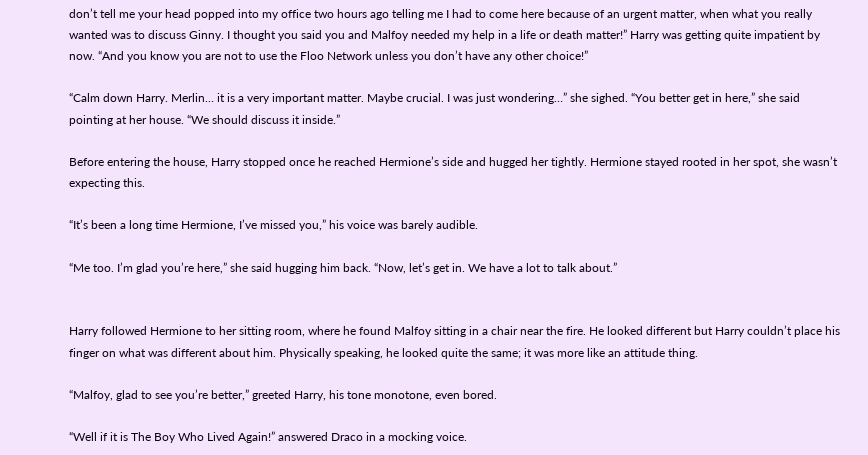don’t tell me your head popped into my office two hours ago telling me I had to come here because of an urgent matter, when what you really wanted was to discuss Ginny. I thought you said you and Malfoy needed my help in a life or death matter!” Harry was getting quite impatient by now. “And you know you are not to use the Floo Network unless you don’t have any other choice!”

“Calm down Harry. Merlin… it is a very important matter. Maybe crucial. I was just wondering…” she sighed. “You better get in here,” she said pointing at her house. “We should discuss it inside.”

Before entering the house, Harry stopped once he reached Hermione’s side and hugged her tightly. Hermione stayed rooted in her spot, she wasn’t expecting this.

“It’s been a long time Hermione, I’ve missed you,” his voice was barely audible.

“Me too. I’m glad you’re here,” she said hugging him back. “Now, let’s get in. We have a lot to talk about.”


Harry followed Hermione to her sitting room, where he found Malfoy sitting in a chair near the fire. He looked different but Harry couldn’t place his finger on what was different about him. Physically speaking, he looked quite the same; it was more like an attitude thing.

“Malfoy, glad to see you’re better,” greeted Harry, his tone monotone, even bored.

“Well if it is The Boy Who Lived Again!” answered Draco in a mocking voice.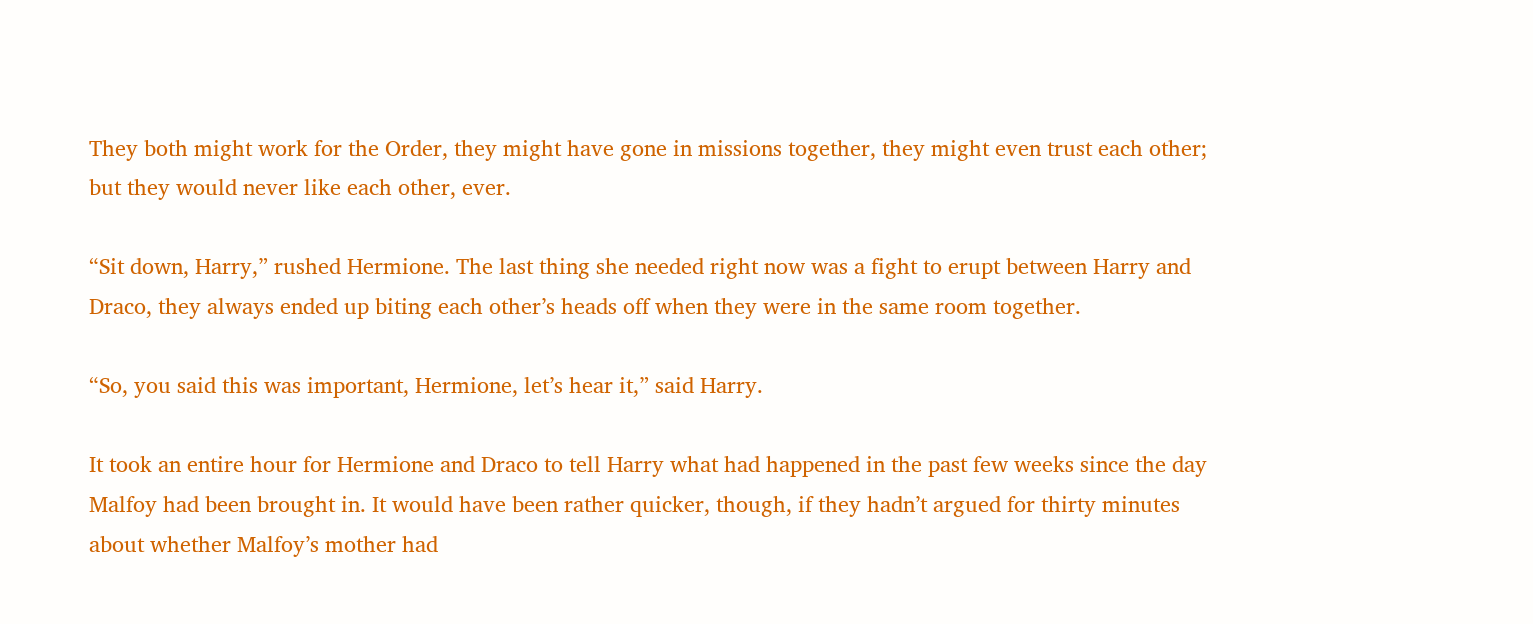They both might work for the Order, they might have gone in missions together, they might even trust each other; but they would never like each other, ever.

“Sit down, Harry,” rushed Hermione. The last thing she needed right now was a fight to erupt between Harry and Draco, they always ended up biting each other’s heads off when they were in the same room together.

“So, you said this was important, Hermione, let’s hear it,” said Harry.

It took an entire hour for Hermione and Draco to tell Harry what had happened in the past few weeks since the day Malfoy had been brought in. It would have been rather quicker, though, if they hadn’t argued for thirty minutes about whether Malfoy’s mother had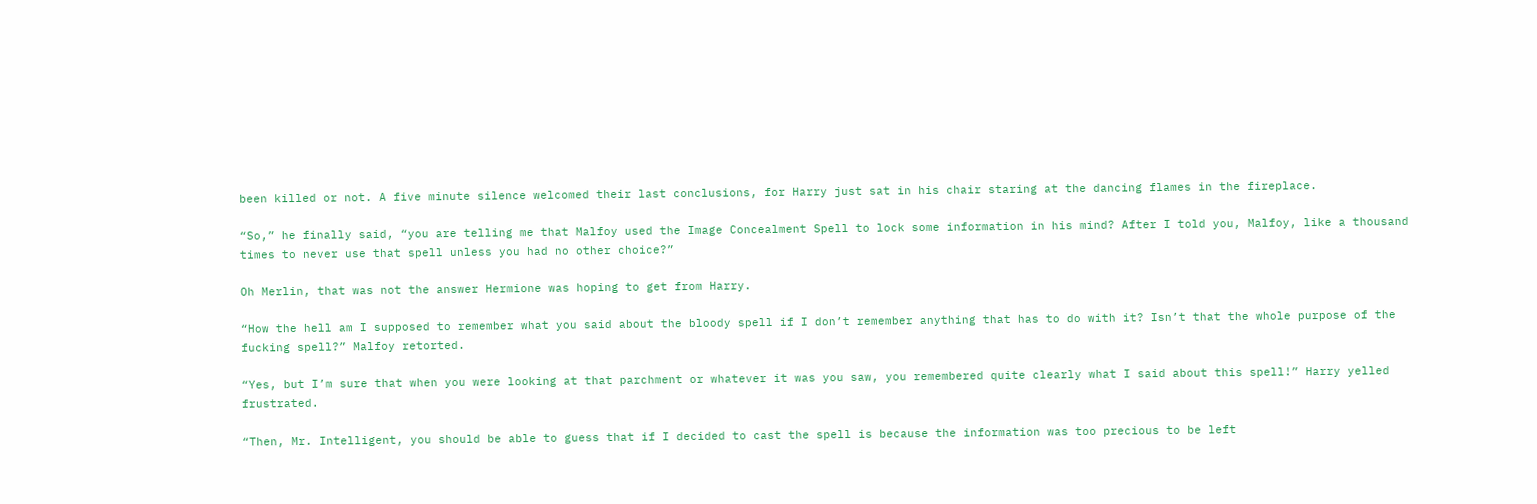been killed or not. A five minute silence welcomed their last conclusions, for Harry just sat in his chair staring at the dancing flames in the fireplace.

“So,” he finally said, “you are telling me that Malfoy used the Image Concealment Spell to lock some information in his mind? After I told you, Malfoy, like a thousand times to never use that spell unless you had no other choice?”

Oh Merlin, that was not the answer Hermione was hoping to get from Harry.

“How the hell am I supposed to remember what you said about the bloody spell if I don’t remember anything that has to do with it? Isn’t that the whole purpose of the fucking spell?” Malfoy retorted.

“Yes, but I’m sure that when you were looking at that parchment or whatever it was you saw, you remembered quite clearly what I said about this spell!” Harry yelled frustrated.

“Then, Mr. Intelligent, you should be able to guess that if I decided to cast the spell is because the information was too precious to be left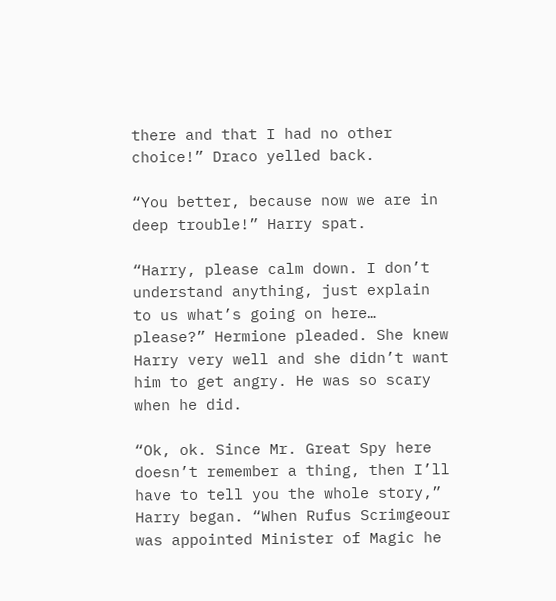there and that I had no other choice!” Draco yelled back.

“You better, because now we are in deep trouble!” Harry spat.

“Harry, please calm down. I don’t understand anything, just explain to us what’s going on here… please?” Hermione pleaded. She knew Harry very well and she didn’t want him to get angry. He was so scary when he did.

“Ok, ok. Since Mr. Great Spy here doesn’t remember a thing, then I’ll have to tell you the whole story,” Harry began. “When Rufus Scrimgeour was appointed Minister of Magic he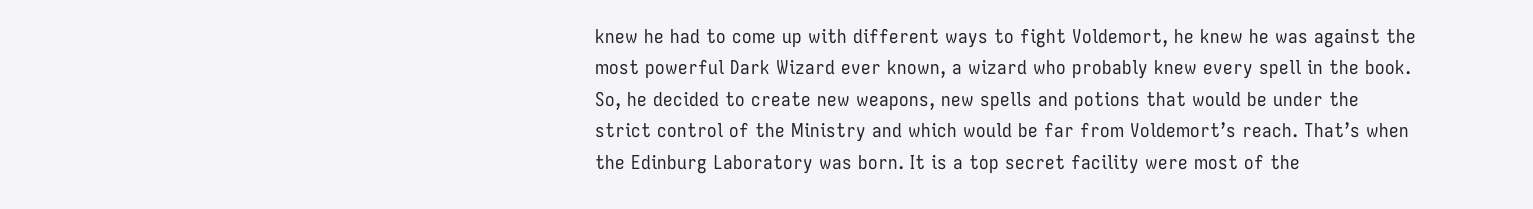knew he had to come up with different ways to fight Voldemort, he knew he was against the most powerful Dark Wizard ever known, a wizard who probably knew every spell in the book. So, he decided to create new weapons, new spells and potions that would be under the strict control of the Ministry and which would be far from Voldemort’s reach. That’s when the Edinburg Laboratory was born. It is a top secret facility were most of the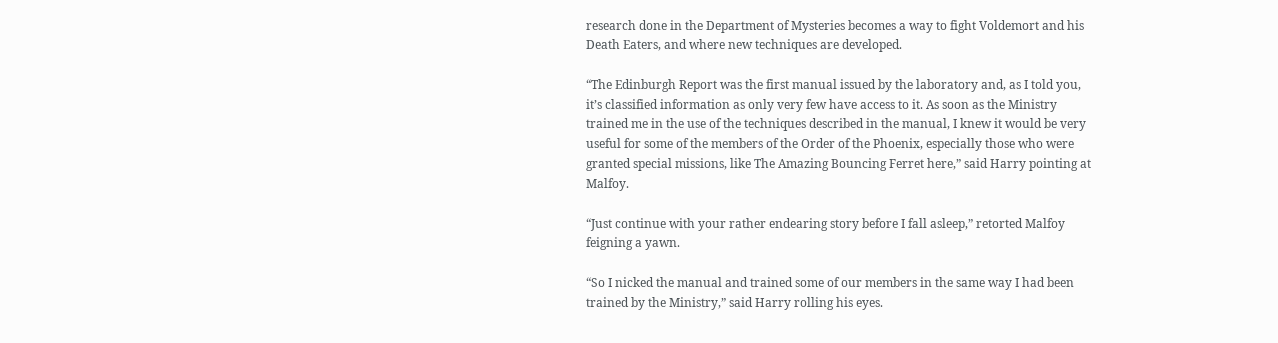research done in the Department of Mysteries becomes a way to fight Voldemort and his Death Eaters, and where new techniques are developed.

“The Edinburgh Report was the first manual issued by the laboratory and, as I told you, it’s classified information as only very few have access to it. As soon as the Ministry trained me in the use of the techniques described in the manual, I knew it would be very useful for some of the members of the Order of the Phoenix, especially those who were granted special missions, like The Amazing Bouncing Ferret here,” said Harry pointing at Malfoy.

“Just continue with your rather endearing story before I fall asleep,” retorted Malfoy feigning a yawn.

“So I nicked the manual and trained some of our members in the same way I had been trained by the Ministry,” said Harry rolling his eyes.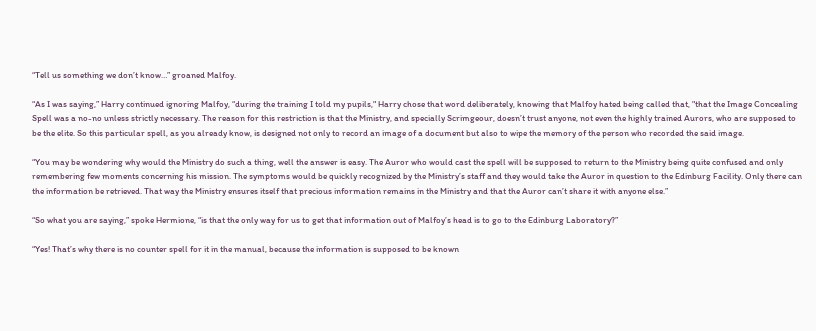“Tell us something we don’t know…” groaned Malfoy.

“As I was saying,” Harry continued ignoring Malfoy, “during the training I told my pupils," Harry chose that word deliberately, knowing that Malfoy hated being called that, "that the Image Concealing Spell was a no-no unless strictly necessary. The reason for this restriction is that the Ministry, and specially Scrimgeour, doesn’t trust anyone, not even the highly trained Aurors, who are supposed to be the elite. So this particular spell, as you already know, is designed not only to record an image of a document but also to wipe the memory of the person who recorded the said image.

“You may be wondering why would the Ministry do such a thing, well the answer is easy. The Auror who would cast the spell will be supposed to return to the Ministry being quite confused and only remembering few moments concerning his mission. The symptoms would be quickly recognized by the Ministry’s staff and they would take the Auror in question to the Edinburg Facility. Only there can the information be retrieved. That way the Ministry ensures itself that precious information remains in the Ministry and that the Auror can’t share it with anyone else.”

“So what you are saying,” spoke Hermione, “is that the only way for us to get that information out of Malfoy’s head is to go to the Edinburg Laboratory?”

“Yes! That’s why there is no counter spell for it in the manual, because the information is supposed to be known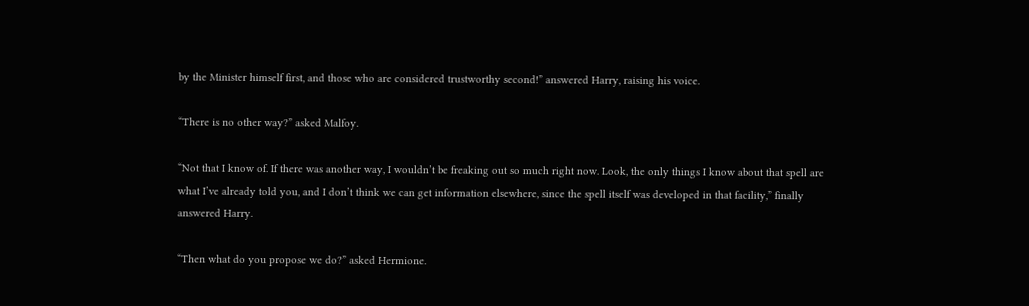by the Minister himself first, and those who are considered trustworthy second!” answered Harry, raising his voice.

“There is no other way?” asked Malfoy.

“Not that I know of. If there was another way, I wouldn’t be freaking out so much right now. Look, the only things I know about that spell are what I’ve already told you, and I don’t think we can get information elsewhere, since the spell itself was developed in that facility,” finally answered Harry.

“Then what do you propose we do?” asked Hermione.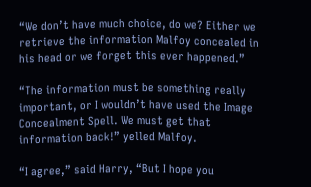“We don’t have much choice, do we? Either we retrieve the information Malfoy concealed in his head or we forget this ever happened.”

“The information must be something really important, or I wouldn’t have used the Image Concealment Spell. We must get that information back!” yelled Malfoy.

“I agree,” said Harry, “But I hope you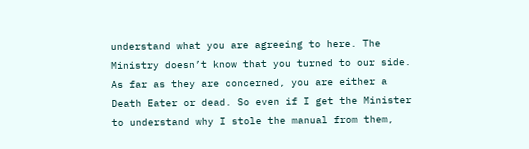understand what you are agreeing to here. The Ministry doesn’t know that you turned to our side. As far as they are concerned, you are either a Death Eater or dead. So even if I get the Minister to understand why I stole the manual from them,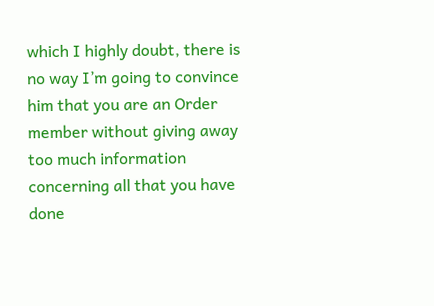which I highly doubt, there is no way I’m going to convince him that you are an Order member without giving away too much information concerning all that you have done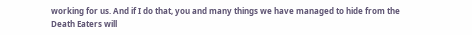working for us. And if I do that, you and many things we have managed to hide from the Death Eaters will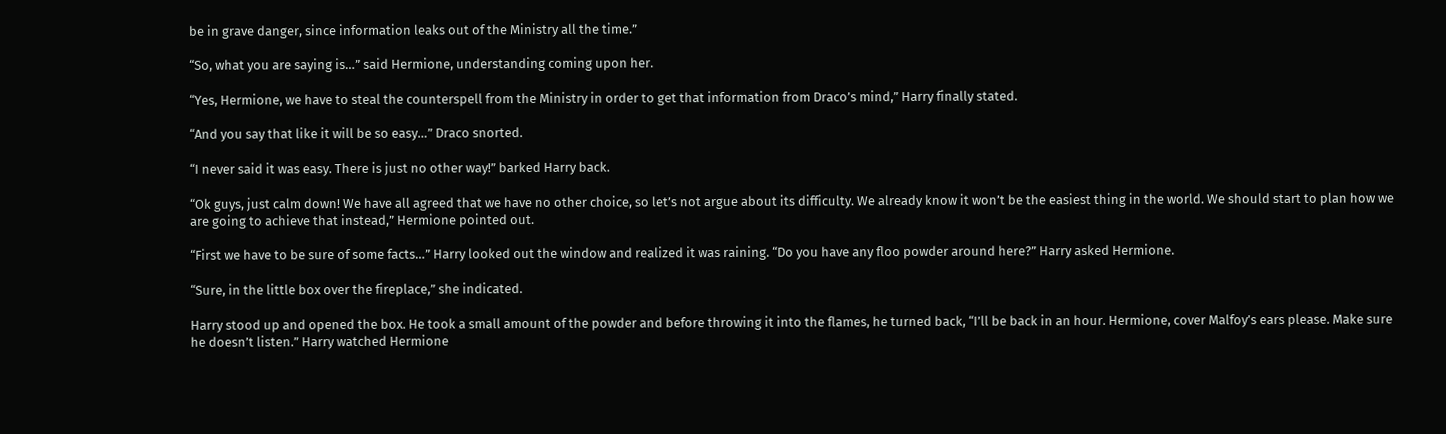be in grave danger, since information leaks out of the Ministry all the time.”

“So, what you are saying is…” said Hermione, understanding coming upon her.

“Yes, Hermione, we have to steal the counterspell from the Ministry in order to get that information from Draco’s mind,” Harry finally stated.

“And you say that like it will be so easy…” Draco snorted.

“I never said it was easy. There is just no other way!” barked Harry back.

“Ok guys, just calm down! We have all agreed that we have no other choice, so let’s not argue about its difficulty. We already know it won’t be the easiest thing in the world. We should start to plan how we are going to achieve that instead,” Hermione pointed out.

“First we have to be sure of some facts…” Harry looked out the window and realized it was raining. “Do you have any floo powder around here?” Harry asked Hermione.

“Sure, in the little box over the fireplace,” she indicated.

Harry stood up and opened the box. He took a small amount of the powder and before throwing it into the flames, he turned back, “I’ll be back in an hour. Hermione, cover Malfoy’s ears please. Make sure he doesn’t listen.” Harry watched Hermione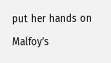put her hands on Malfoy’s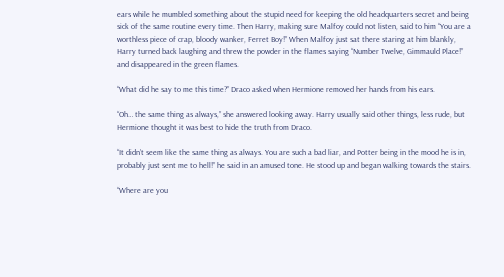ears while he mumbled something about the stupid need for keeping the old headquarters secret and being sick of the same routine every time. Then Harry, making sure Malfoy could not listen, said to him “You are a worthless piece of crap, bloody wanker, Ferret Boy!” When Malfoy just sat there staring at him blankly, Harry turned back laughing and threw the powder in the flames saying “Number Twelve, Gimmauld Place!” and disappeared in the green flames.

“What did he say to me this time?” Draco asked when Hermione removed her hands from his ears.

“Oh… the same thing as always,” she answered looking away. Harry usually said other things, less rude, but Hermione thought it was best to hide the truth from Draco.

“It didn’t seem like the same thing as always. You are such a bad liar, and Potter being in the mood he is in, probably just sent me to hell!” he said in an amused tone. He stood up and began walking towards the stairs.

“Where are you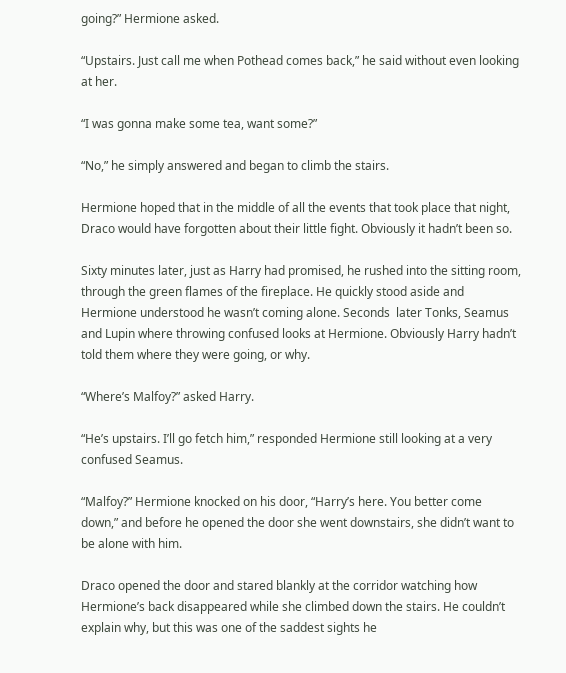going?” Hermione asked.

“Upstairs. Just call me when Pothead comes back,” he said without even looking at her.

“I was gonna make some tea, want some?”

“No,” he simply answered and began to climb the stairs.

Hermione hoped that in the middle of all the events that took place that night, Draco would have forgotten about their little fight. Obviously it hadn’t been so.

Sixty minutes later, just as Harry had promised, he rushed into the sitting room, through the green flames of the fireplace. He quickly stood aside and Hermione understood he wasn’t coming alone. Seconds  later Tonks, Seamus and Lupin where throwing confused looks at Hermione. Obviously Harry hadn’t told them where they were going, or why.

“Where’s Malfoy?” asked Harry.

“He’s upstairs. I’ll go fetch him,” responded Hermione still looking at a very confused Seamus.

“Malfoy?” Hermione knocked on his door, “Harry’s here. You better come down,” and before he opened the door she went downstairs, she didn’t want to be alone with him.

Draco opened the door and stared blankly at the corridor watching how Hermione’s back disappeared while she climbed down the stairs. He couldn’t explain why, but this was one of the saddest sights he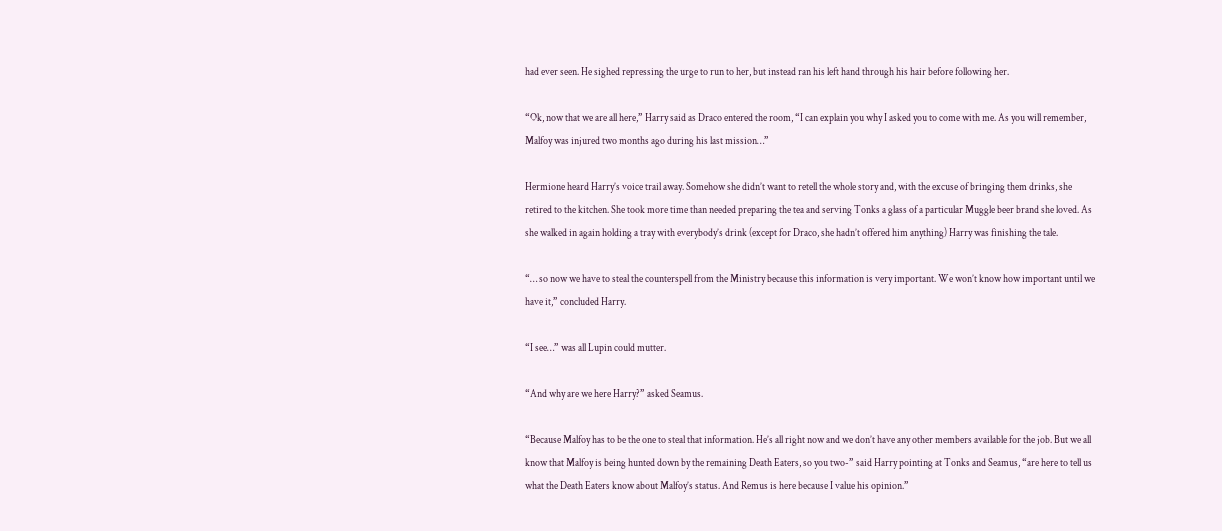had ever seen. He sighed repressing the urge to run to her, but instead ran his left hand through his hair before following her.

“Ok, now that we are all here,” Harry said as Draco entered the room, “I can explain you why I asked you to come with me. As you will remember, Malfoy was injured two months ago during his last mission…”

Hermione heard Harry’s voice trail away. Somehow she didn’t want to retell the whole story and, with the excuse of bringing them drinks, she retired to the kitchen. She took more time than needed preparing the tea and serving Tonks a glass of a particular Muggle beer brand she loved. As she walked in again holding a tray with everybody’s drink (except for Draco, she hadn’t offered him anything) Harry was finishing the tale.

“… so now we have to steal the counterspell from the Ministry because this information is very important. We won’t know how important until we have it,” concluded Harry.

“I see…” was all Lupin could mutter.

“And why are we here Harry?” asked Seamus.

“Because Malfoy has to be the one to steal that information. He’s all right now and we don’t have any other members available for the job. But we all know that Malfoy is being hunted down by the remaining Death Eaters, so you two-” said Harry pointing at Tonks and Seamus, “are here to tell us what the Death Eaters know about Malfoy’s status. And Remus is here because I value his opinion.”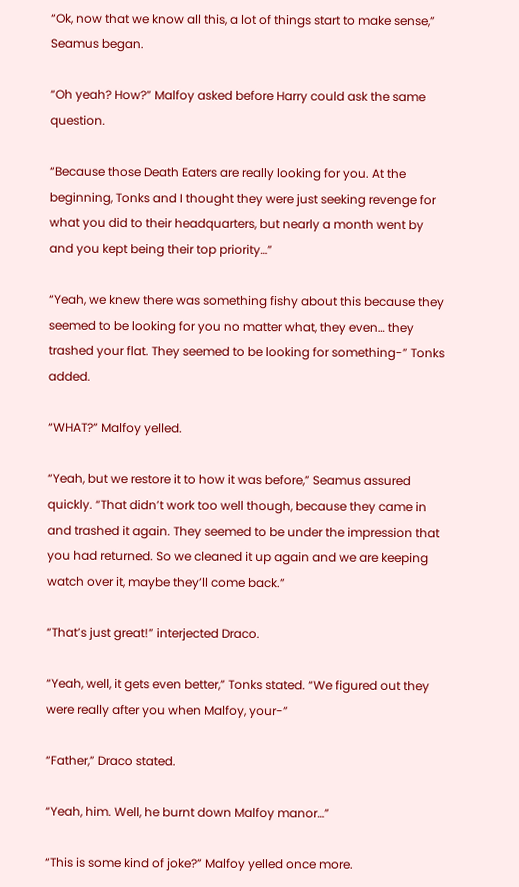“Ok, now that we know all this, a lot of things start to make sense,” Seamus began.

“Oh yeah? How?” Malfoy asked before Harry could ask the same question.

“Because those Death Eaters are really looking for you. At the beginning, Tonks and I thought they were just seeking revenge for what you did to their headquarters, but nearly a month went by and you kept being their top priority…”

“Yeah, we knew there was something fishy about this because they seemed to be looking for you no matter what, they even… they trashed your flat. They seemed to be looking for something-” Tonks added.

“WHAT?” Malfoy yelled.

“Yeah, but we restore it to how it was before,” Seamus assured quickly. “That didn’t work too well though, because they came in and trashed it again. They seemed to be under the impression that you had returned. So we cleaned it up again and we are keeping watch over it, maybe they’ll come back.”

“That’s just great!” interjected Draco.

“Yeah, well, it gets even better,” Tonks stated. “We figured out they were really after you when Malfoy, your-”

“Father,” Draco stated.

“Yeah, him. Well, he burnt down Malfoy manor…”

“This is some kind of joke?” Malfoy yelled once more.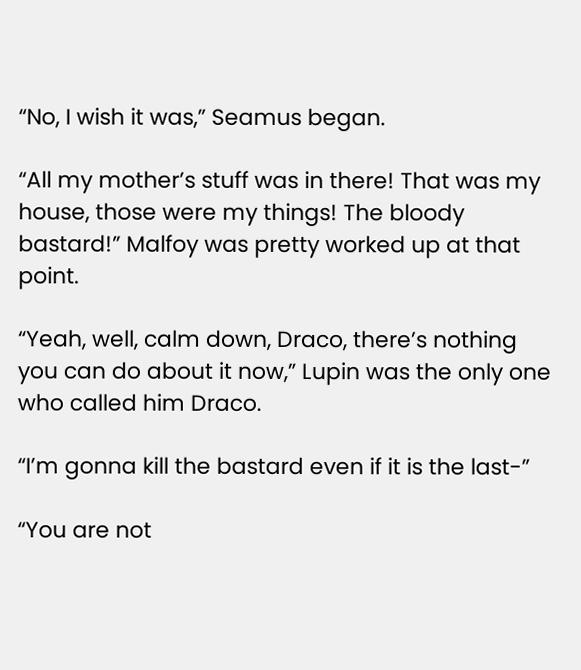“No, I wish it was,” Seamus began.

“All my mother’s stuff was in there! That was my house, those were my things! The bloody bastard!” Malfoy was pretty worked up at that point.

“Yeah, well, calm down, Draco, there’s nothing you can do about it now,” Lupin was the only one who called him Draco.

“I’m gonna kill the bastard even if it is the last-”

“You are not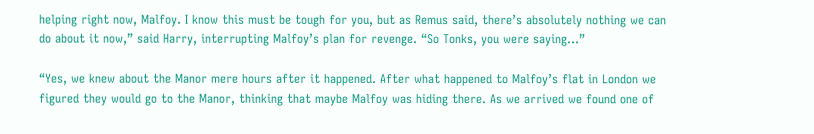helping right now, Malfoy. I know this must be tough for you, but as Remus said, there’s absolutely nothing we can do about it now,” said Harry, interrupting Malfoy’s plan for revenge. “So Tonks, you were saying…”

“Yes, we knew about the Manor mere hours after it happened. After what happened to Malfoy’s flat in London we figured they would go to the Manor, thinking that maybe Malfoy was hiding there. As we arrived we found one of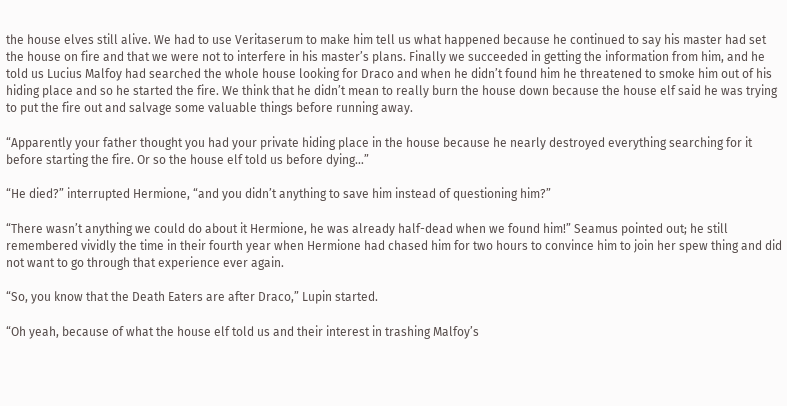the house elves still alive. We had to use Veritaserum to make him tell us what happened because he continued to say his master had set the house on fire and that we were not to interfere in his master’s plans. Finally we succeeded in getting the information from him, and he told us Lucius Malfoy had searched the whole house looking for Draco and when he didn’t found him he threatened to smoke him out of his hiding place and so he started the fire. We think that he didn’t mean to really burn the house down because the house elf said he was trying to put the fire out and salvage some valuable things before running away.

“Apparently your father thought you had your private hiding place in the house because he nearly destroyed everything searching for it before starting the fire. Or so the house elf told us before dying…”

“He died?” interrupted Hermione, “and you didn’t anything to save him instead of questioning him?”

“There wasn’t anything we could do about it Hermione, he was already half-dead when we found him!” Seamus pointed out; he still remembered vividly the time in their fourth year when Hermione had chased him for two hours to convince him to join her spew thing and did not want to go through that experience ever again.

“So, you know that the Death Eaters are after Draco,” Lupin started.

“Oh yeah, because of what the house elf told us and their interest in trashing Malfoy’s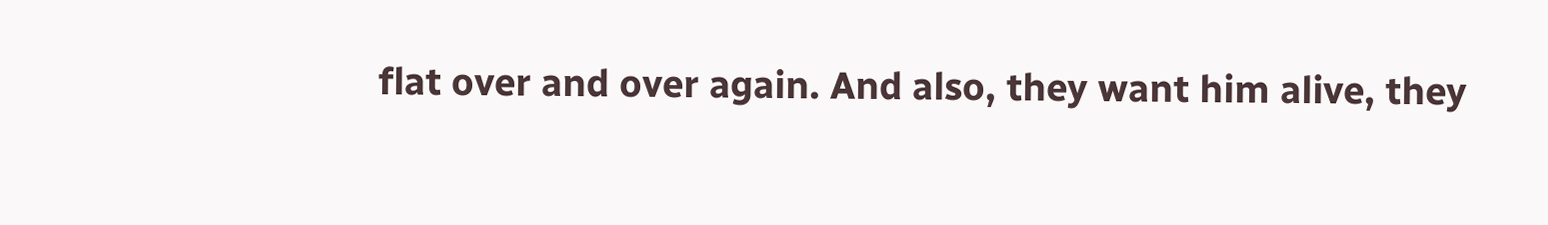flat over and over again. And also, they want him alive, they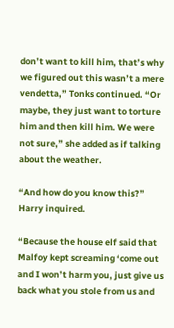don’t want to kill him, that’s why we figured out this wasn’t a mere vendetta,” Tonks continued. “Or maybe, they just want to torture him and then kill him. We were not sure,” she added as if talking about the weather.

“And how do you know this?” Harry inquired.

“Because the house elf said that Malfoy kept screaming ‘come out and I won’t harm you, just give us back what you stole from us and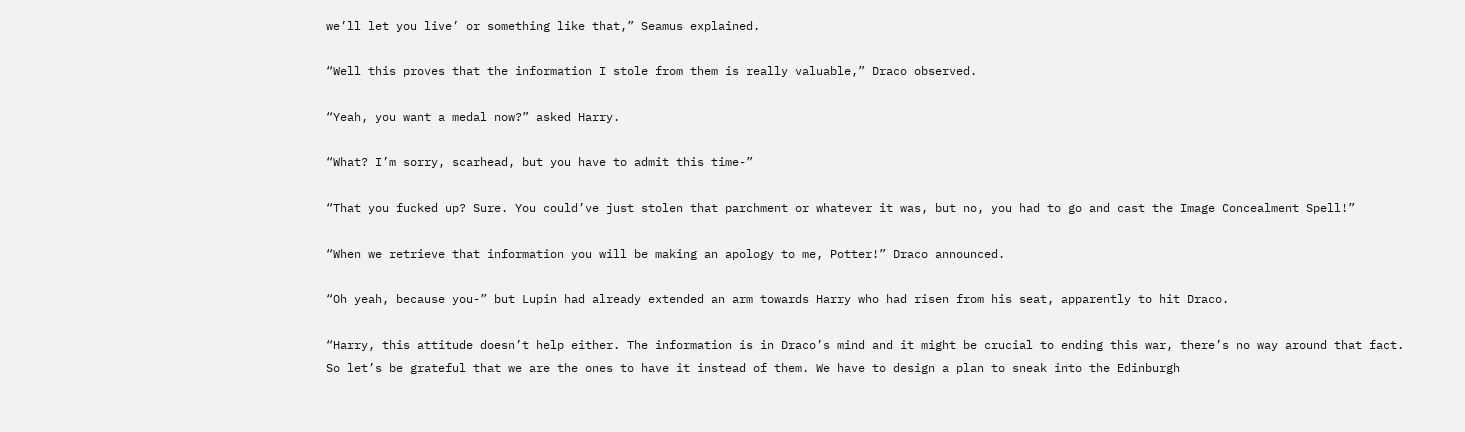we’ll let you live’ or something like that,” Seamus explained.

“Well this proves that the information I stole from them is really valuable,” Draco observed.

“Yeah, you want a medal now?” asked Harry.

“What? I’m sorry, scarhead, but you have to admit this time-”

“That you fucked up? Sure. You could’ve just stolen that parchment or whatever it was, but no, you had to go and cast the Image Concealment Spell!”

“When we retrieve that information you will be making an apology to me, Potter!” Draco announced.

“Oh yeah, because you-” but Lupin had already extended an arm towards Harry who had risen from his seat, apparently to hit Draco.

“Harry, this attitude doesn’t help either. The information is in Draco’s mind and it might be crucial to ending this war, there’s no way around that fact. So let’s be grateful that we are the ones to have it instead of them. We have to design a plan to sneak into the Edinburgh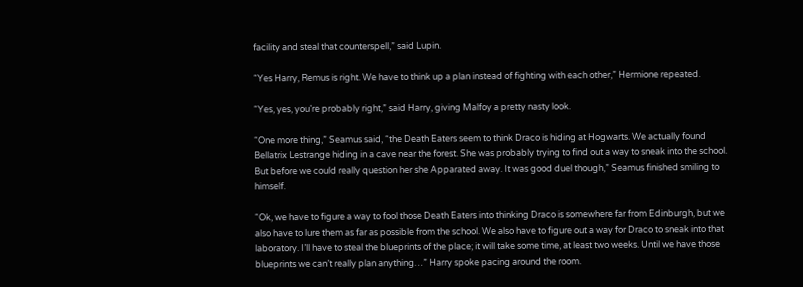facility and steal that counterspell,” said Lupin.

“Yes Harry, Remus is right. We have to think up a plan instead of fighting with each other,” Hermione repeated.

“Yes, yes, you’re probably right,” said Harry, giving Malfoy a pretty nasty look.

“One more thing,” Seamus said, “the Death Eaters seem to think Draco is hiding at Hogwarts. We actually found Bellatrix Lestrange hiding in a cave near the forest. She was probably trying to find out a way to sneak into the school. But before we could really question her she Apparated away. It was good duel though,” Seamus finished smiling to himself.

“Ok, we have to figure a way to fool those Death Eaters into thinking Draco is somewhere far from Edinburgh, but we also have to lure them as far as possible from the school. We also have to figure out a way for Draco to sneak into that laboratory. I’ll have to steal the blueprints of the place; it will take some time, at least two weeks. Until we have those blueprints we can’t really plan anything…” Harry spoke pacing around the room.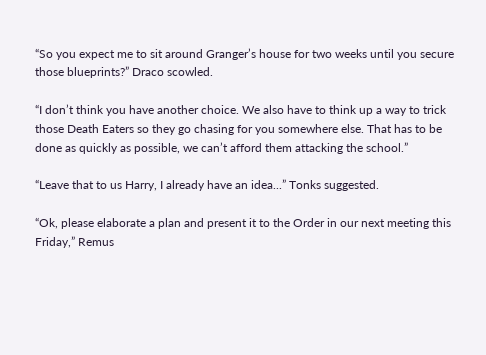“So you expect me to sit around Granger’s house for two weeks until you secure those blueprints?” Draco scowled.

“I don’t think you have another choice. We also have to think up a way to trick those Death Eaters so they go chasing for you somewhere else. That has to be done as quickly as possible, we can’t afford them attacking the school.”

“Leave that to us Harry, I already have an idea...” Tonks suggested.

“Ok, please elaborate a plan and present it to the Order in our next meeting this Friday,” Remus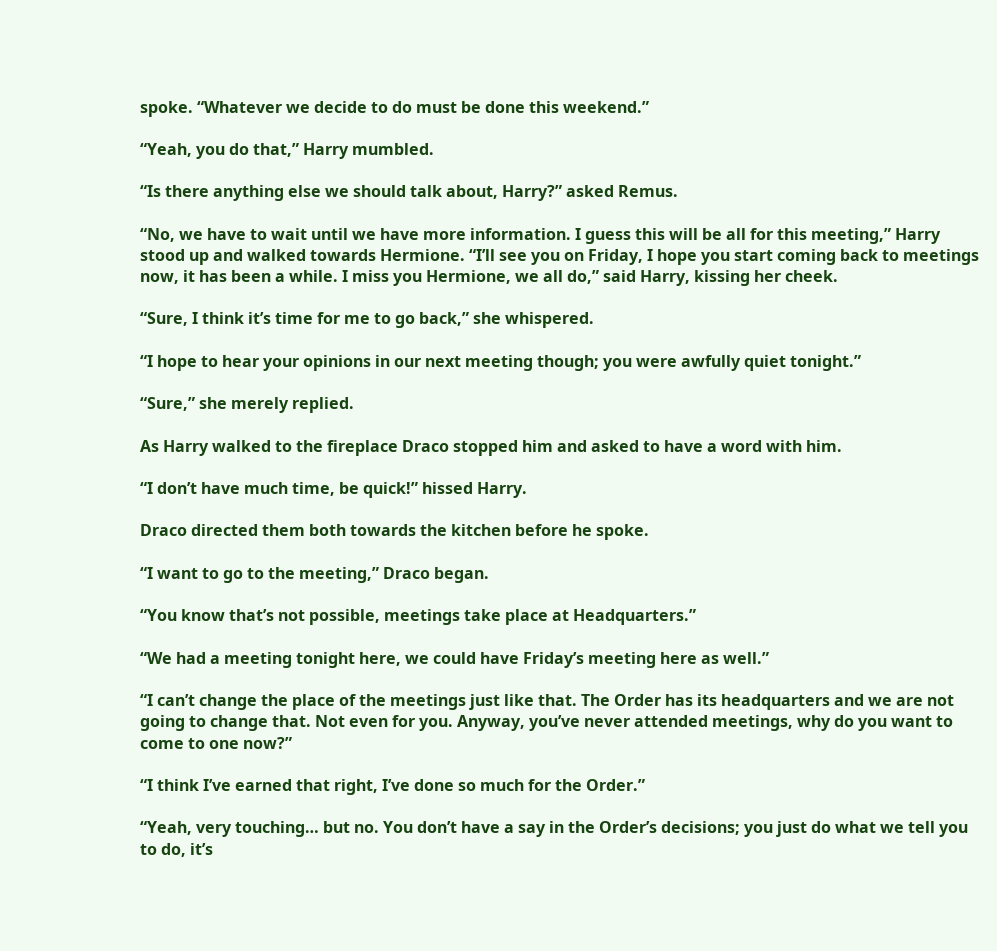spoke. “Whatever we decide to do must be done this weekend.”

“Yeah, you do that,” Harry mumbled.

“Is there anything else we should talk about, Harry?” asked Remus.

“No, we have to wait until we have more information. I guess this will be all for this meeting,” Harry stood up and walked towards Hermione. “I’ll see you on Friday, I hope you start coming back to meetings now, it has been a while. I miss you Hermione, we all do,” said Harry, kissing her cheek.

“Sure, I think it’s time for me to go back,” she whispered.

“I hope to hear your opinions in our next meeting though; you were awfully quiet tonight.”

“Sure,” she merely replied.

As Harry walked to the fireplace Draco stopped him and asked to have a word with him.

“I don’t have much time, be quick!” hissed Harry.

Draco directed them both towards the kitchen before he spoke.

“I want to go to the meeting,” Draco began.

“You know that’s not possible, meetings take place at Headquarters.”

“We had a meeting tonight here, we could have Friday’s meeting here as well.”

“I can’t change the place of the meetings just like that. The Order has its headquarters and we are not going to change that. Not even for you. Anyway, you’ve never attended meetings, why do you want to come to one now?”

“I think I’ve earned that right, I’ve done so much for the Order.”

“Yeah, very touching… but no. You don’t have a say in the Order’s decisions; you just do what we tell you to do, it’s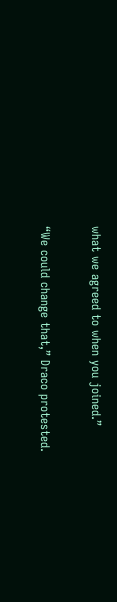what we agreed to when you joined.”

“We could change that,” Draco protested.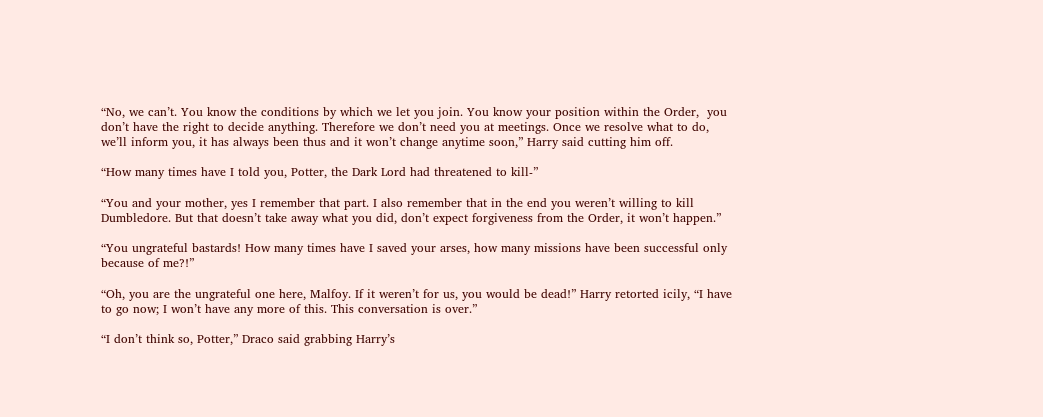“No, we can’t. You know the conditions by which we let you join. You know your position within the Order,  you don’t have the right to decide anything. Therefore we don’t need you at meetings. Once we resolve what to do, we’ll inform you, it has always been thus and it won’t change anytime soon,” Harry said cutting him off.

“How many times have I told you, Potter, the Dark Lord had threatened to kill-”

“You and your mother, yes I remember that part. I also remember that in the end you weren’t willing to kill Dumbledore. But that doesn’t take away what you did, don’t expect forgiveness from the Order, it won’t happen.”

“You ungrateful bastards! How many times have I saved your arses, how many missions have been successful only because of me?!”

“Oh, you are the ungrateful one here, Malfoy. If it weren’t for us, you would be dead!” Harry retorted icily, “I have to go now; I won’t have any more of this. This conversation is over.”

“I don’t think so, Potter,” Draco said grabbing Harry’s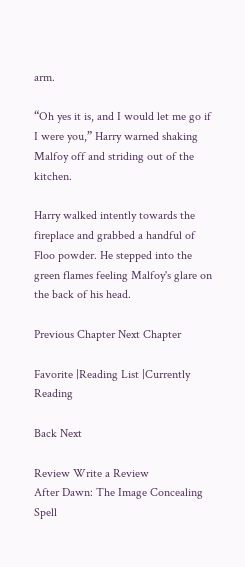arm.

“Oh yes it is, and I would let me go if I were you,” Harry warned shaking Malfoy off and striding out of the kitchen.

Harry walked intently towards the fireplace and grabbed a handful of Floo powder. He stepped into the green flames feeling Malfoy's glare on the back of his head.

Previous Chapter Next Chapter

Favorite |Reading List |Currently Reading

Back Next

Review Write a Review
After Dawn: The Image Concealing Spell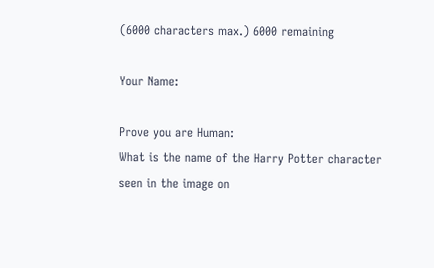(6000 characters max.) 6000 remaining

Your Name:

Prove you are Human:
What is the name of the Harry Potter character seen in the image on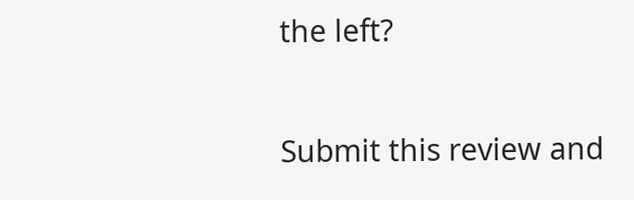the left?

Submit this review and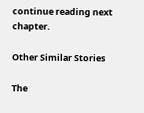continue reading next chapter.

Other Similar Stories

The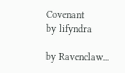Covenant
by lifyndra

by Ravenclaw...